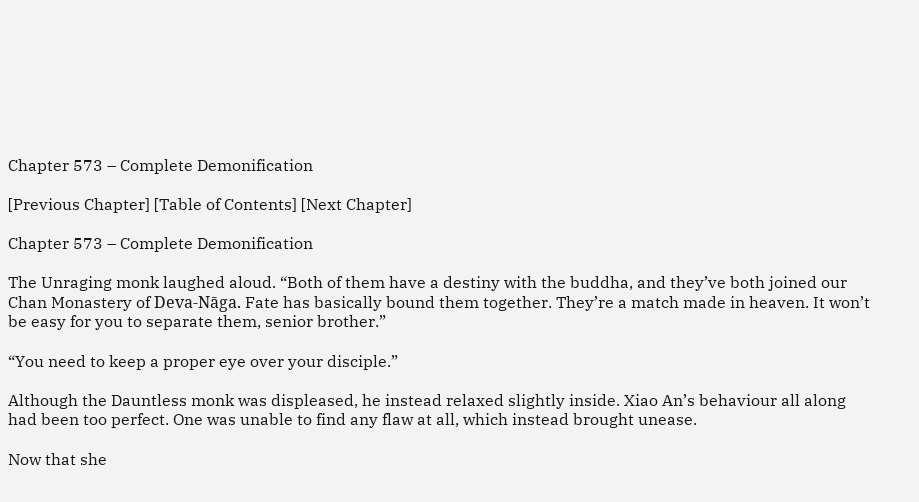Chapter 573 – Complete Demonification

[Previous Chapter] [Table of Contents] [Next Chapter]

Chapter 573 – Complete Demonification

The Unraging monk laughed aloud. “Both of them have a destiny with the buddha, and they’ve both joined our Chan Monastery of Deva-Nāga. Fate has basically bound them together. They’re a match made in heaven. It won’t be easy for you to separate them, senior brother.”

“You need to keep a proper eye over your disciple.”

Although the Dauntless monk was displeased, he instead relaxed slightly inside. Xiao An’s behaviour all along had been too perfect. One was unable to find any flaw at all, which instead brought unease.

Now that she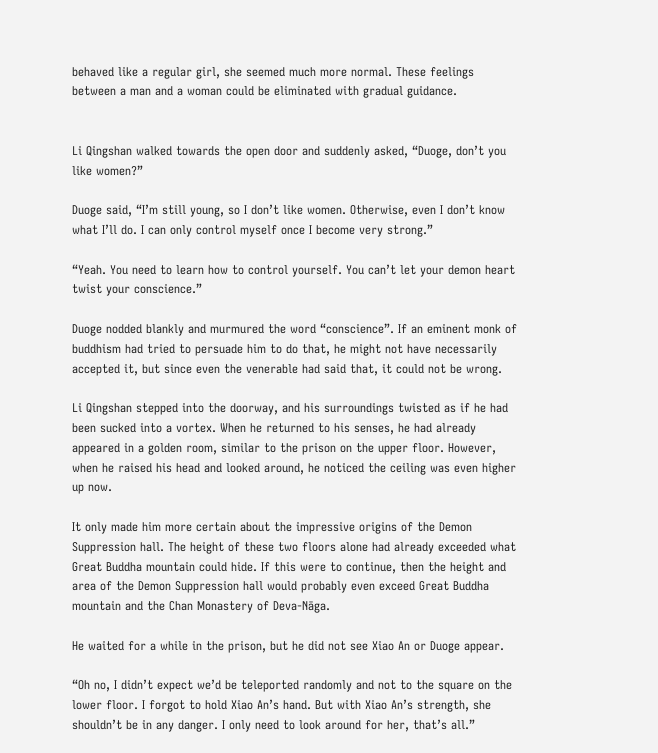behaved like a regular girl, she seemed much more normal. These feelings between a man and a woman could be eliminated with gradual guidance.


Li Qingshan walked towards the open door and suddenly asked, “Duoge, don’t you like women?”

Duoge said, “I’m still young, so I don’t like women. Otherwise, even I don’t know what I’ll do. I can only control myself once I become very strong.”

“Yeah. You need to learn how to control yourself. You can’t let your demon heart twist your conscience.”

Duoge nodded blankly and murmured the word “conscience”. If an eminent monk of buddhism had tried to persuade him to do that, he might not have necessarily accepted it, but since even the venerable had said that, it could not be wrong.

Li Qingshan stepped into the doorway, and his surroundings twisted as if he had been sucked into a vortex. When he returned to his senses, he had already appeared in a golden room, similar to the prison on the upper floor. However, when he raised his head and looked around, he noticed the ceiling was even higher up now.

It only made him more certain about the impressive origins of the Demon Suppression hall. The height of these two floors alone had already exceeded what Great Buddha mountain could hide. If this were to continue, then the height and area of the Demon Suppression hall would probably even exceed Great Buddha mountain and the Chan Monastery of Deva-Nāga.

He waited for a while in the prison, but he did not see Xiao An or Duoge appear.

“Oh no, I didn’t expect we’d be teleported randomly and not to the square on the lower floor. I forgot to hold Xiao An’s hand. But with Xiao An’s strength, she shouldn’t be in any danger. I only need to look around for her, that’s all.”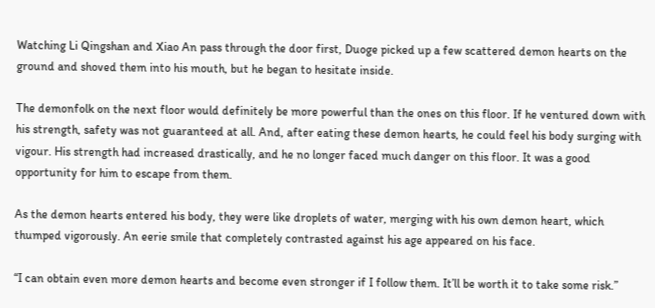Watching Li Qingshan and Xiao An pass through the door first, Duoge picked up a few scattered demon hearts on the ground and shoved them into his mouth, but he began to hesitate inside.

The demonfolk on the next floor would definitely be more powerful than the ones on this floor. If he ventured down with his strength, safety was not guaranteed at all. And, after eating these demon hearts, he could feel his body surging with vigour. His strength had increased drastically, and he no longer faced much danger on this floor. It was a good opportunity for him to escape from them.

As the demon hearts entered his body, they were like droplets of water, merging with his own demon heart, which thumped vigorously. An eerie smile that completely contrasted against his age appeared on his face.

“I can obtain even more demon hearts and become even stronger if I follow them. It’ll be worth it to take some risk.”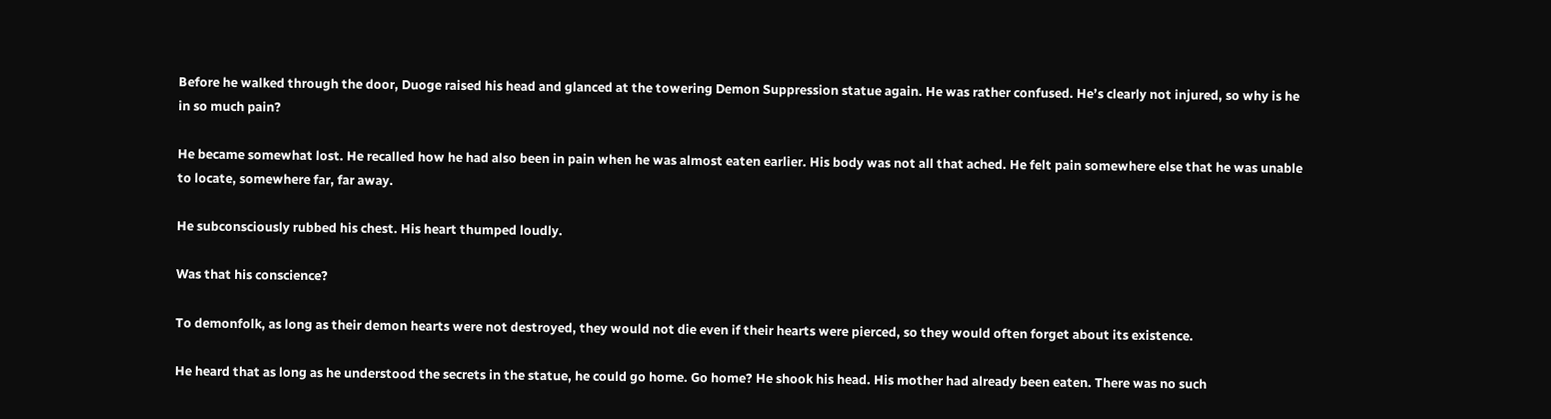Before he walked through the door, Duoge raised his head and glanced at the towering Demon Suppression statue again. He was rather confused. He’s clearly not injured, so why is he in so much pain?

He became somewhat lost. He recalled how he had also been in pain when he was almost eaten earlier. His body was not all that ached. He felt pain somewhere else that he was unable to locate, somewhere far, far away.

He subconsciously rubbed his chest. His heart thumped loudly.

Was that his conscience?

To demonfolk, as long as their demon hearts were not destroyed, they would not die even if their hearts were pierced, so they would often forget about its existence.

He heard that as long as he understood the secrets in the statue, he could go home. Go home? He shook his head. His mother had already been eaten. There was no such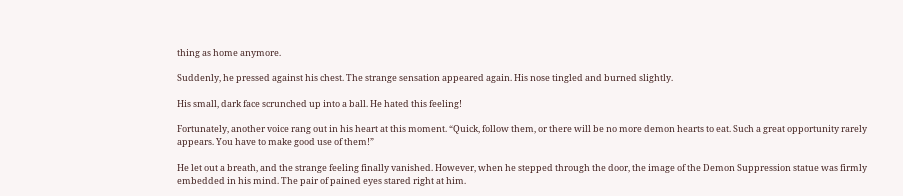thing as home anymore.

Suddenly, he pressed against his chest. The strange sensation appeared again. His nose tingled and burned slightly.

His small, dark face scrunched up into a ball. He hated this feeling!

Fortunately, another voice rang out in his heart at this moment. “Quick, follow them, or there will be no more demon hearts to eat. Such a great opportunity rarely appears. You have to make good use of them!”

He let out a breath, and the strange feeling finally vanished. However, when he stepped through the door, the image of the Demon Suppression statue was firmly embedded in his mind. The pair of pained eyes stared right at him.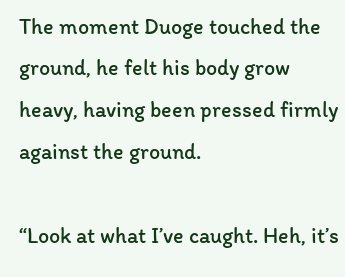The moment Duoge touched the ground, he felt his body grow heavy, having been pressed firmly against the ground.

“Look at what I’ve caught. Heh, it’s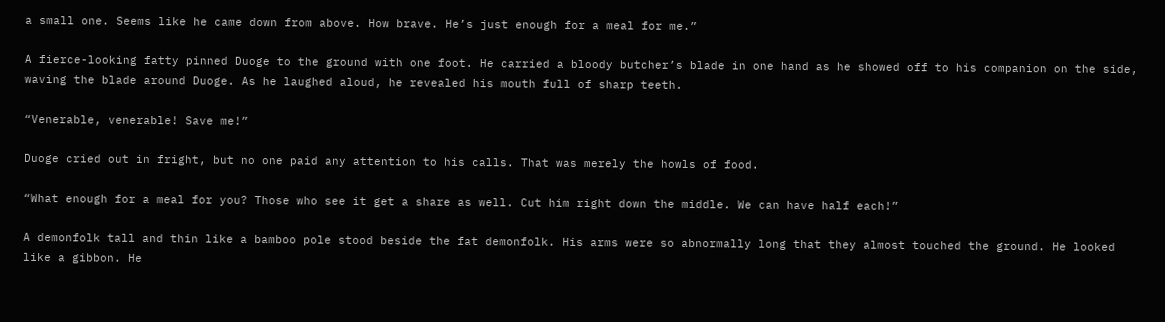a small one. Seems like he came down from above. How brave. He’s just enough for a meal for me.”

A fierce-looking fatty pinned Duoge to the ground with one foot. He carried a bloody butcher’s blade in one hand as he showed off to his companion on the side, waving the blade around Duoge. As he laughed aloud, he revealed his mouth full of sharp teeth.

“Venerable, venerable! Save me!”

Duoge cried out in fright, but no one paid any attention to his calls. That was merely the howls of food.

“What enough for a meal for you? Those who see it get a share as well. Cut him right down the middle. We can have half each!”

A demonfolk tall and thin like a bamboo pole stood beside the fat demonfolk. His arms were so abnormally long that they almost touched the ground. He looked like a gibbon. He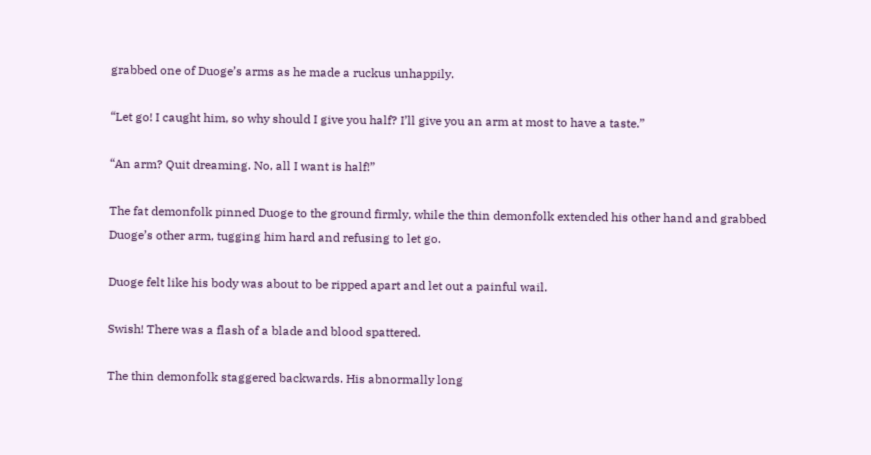grabbed one of Duoge’s arms as he made a ruckus unhappily.

“Let go! I caught him, so why should I give you half? I’ll give you an arm at most to have a taste.”

“An arm? Quit dreaming. No, all I want is half!”

The fat demonfolk pinned Duoge to the ground firmly, while the thin demonfolk extended his other hand and grabbed Duoge’s other arm, tugging him hard and refusing to let go.

Duoge felt like his body was about to be ripped apart and let out a painful wail.

Swish! There was a flash of a blade and blood spattered.

The thin demonfolk staggered backwards. His abnormally long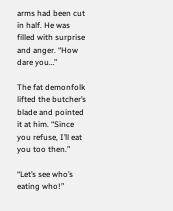arms had been cut in half. He was filled with surprise and anger. “How dare you…”

The fat demonfolk lifted the butcher’s blade and pointed it at him. “Since you refuse, I’ll eat you too then.”

“Let’s see who’s eating who!”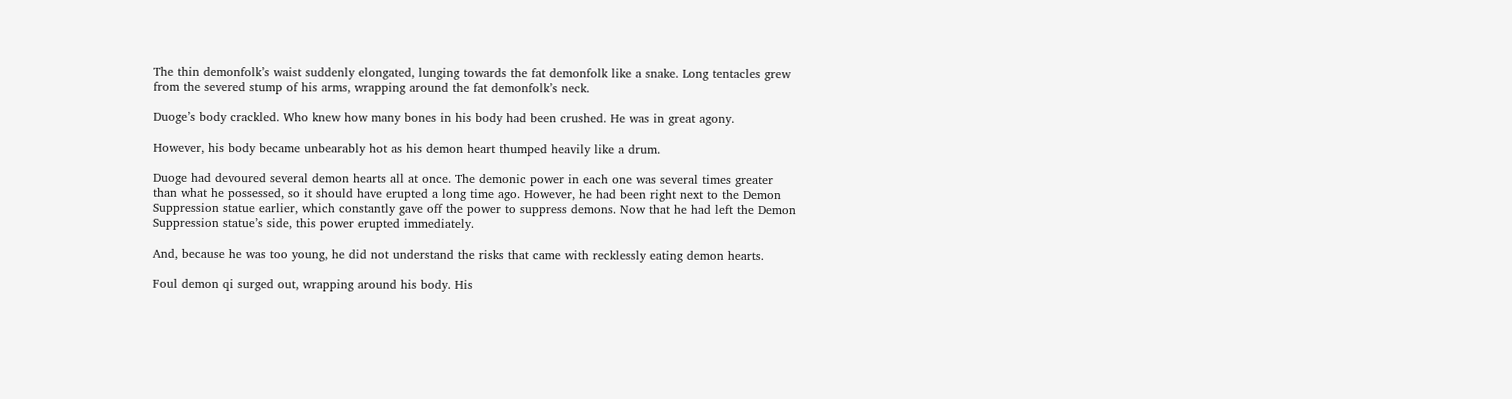The thin demonfolk’s waist suddenly elongated, lunging towards the fat demonfolk like a snake. Long tentacles grew from the severed stump of his arms, wrapping around the fat demonfolk’s neck.

Duoge’s body crackled. Who knew how many bones in his body had been crushed. He was in great agony.

However, his body became unbearably hot as his demon heart thumped heavily like a drum.

Duoge had devoured several demon hearts all at once. The demonic power in each one was several times greater than what he possessed, so it should have erupted a long time ago. However, he had been right next to the Demon Suppression statue earlier, which constantly gave off the power to suppress demons. Now that he had left the Demon Suppression statue’s side, this power erupted immediately.

And, because he was too young, he did not understand the risks that came with recklessly eating demon hearts.

Foul demon qi surged out, wrapping around his body. His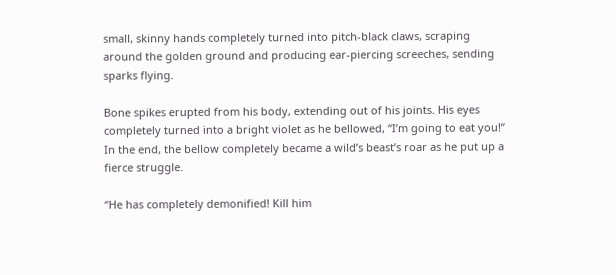small, skinny hands completely turned into pitch-black claws, scraping around the golden ground and producing ear-piercing screeches, sending sparks flying.

Bone spikes erupted from his body, extending out of his joints. His eyes completely turned into a bright violet as he bellowed, “I’m going to eat you!” In the end, the bellow completely became a wild’s beast’s roar as he put up a fierce struggle.

“He has completely demonified! Kill him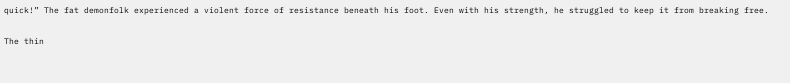quick!” The fat demonfolk experienced a violent force of resistance beneath his foot. Even with his strength, he struggled to keep it from breaking free.

The thin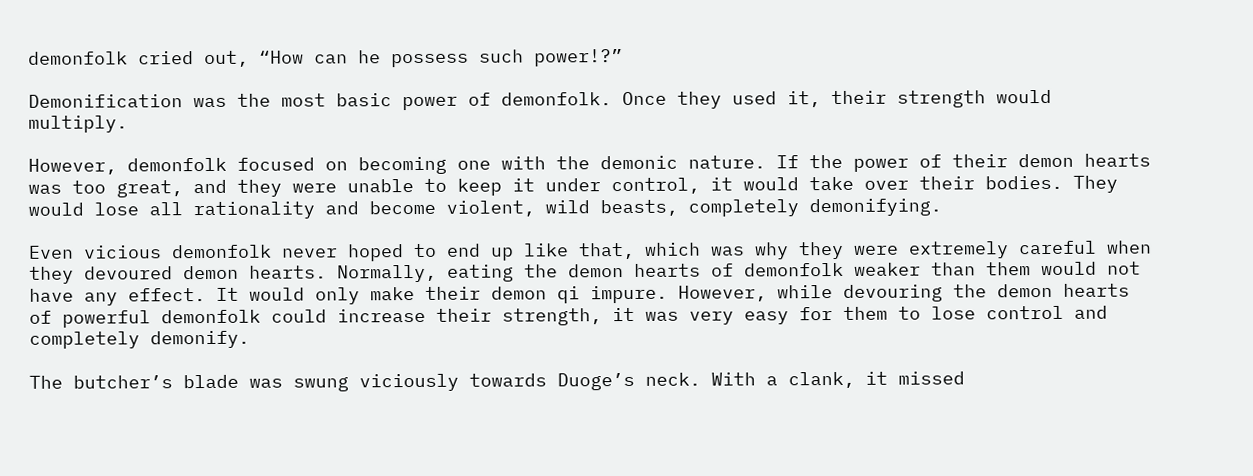demonfolk cried out, “How can he possess such power!?”

Demonification was the most basic power of demonfolk. Once they used it, their strength would multiply.

However, demonfolk focused on becoming one with the demonic nature. If the power of their demon hearts was too great, and they were unable to keep it under control, it would take over their bodies. They would lose all rationality and become violent, wild beasts, completely demonifying.

Even vicious demonfolk never hoped to end up like that, which was why they were extremely careful when they devoured demon hearts. Normally, eating the demon hearts of demonfolk weaker than them would not have any effect. It would only make their demon qi impure. However, while devouring the demon hearts of powerful demonfolk could increase their strength, it was very easy for them to lose control and completely demonify.

The butcher’s blade was swung viciously towards Duoge’s neck. With a clank, it missed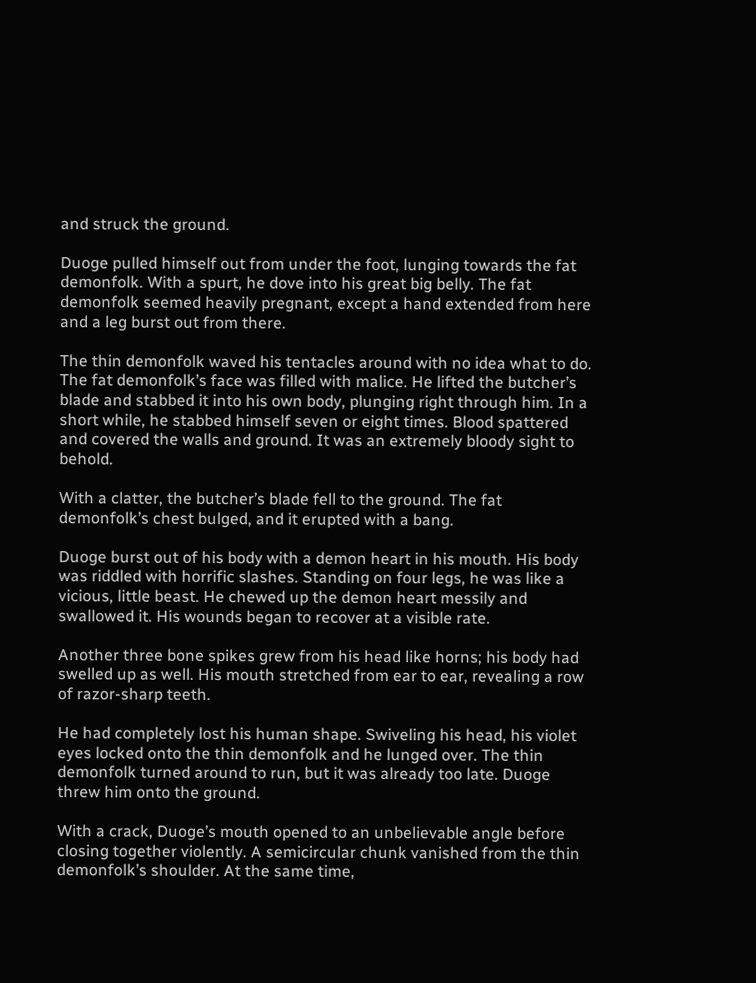and struck the ground.

Duoge pulled himself out from under the foot, lunging towards the fat demonfolk. With a spurt, he dove into his great big belly. The fat demonfolk seemed heavily pregnant, except a hand extended from here and a leg burst out from there.

The thin demonfolk waved his tentacles around with no idea what to do. The fat demonfolk’s face was filled with malice. He lifted the butcher’s blade and stabbed it into his own body, plunging right through him. In a short while, he stabbed himself seven or eight times. Blood spattered and covered the walls and ground. It was an extremely bloody sight to behold.

With a clatter, the butcher’s blade fell to the ground. The fat demonfolk’s chest bulged, and it erupted with a bang.

Duoge burst out of his body with a demon heart in his mouth. His body was riddled with horrific slashes. Standing on four legs, he was like a vicious, little beast. He chewed up the demon heart messily and swallowed it. His wounds began to recover at a visible rate.

Another three bone spikes grew from his head like horns; his body had swelled up as well. His mouth stretched from ear to ear, revealing a row of razor-sharp teeth.

He had completely lost his human shape. Swiveling his head, his violet eyes locked onto the thin demonfolk and he lunged over. The thin demonfolk turned around to run, but it was already too late. Duoge threw him onto the ground.

With a crack, Duoge’s mouth opened to an unbelievable angle before closing together violently. A semicircular chunk vanished from the thin demonfolk’s shoulder. At the same time,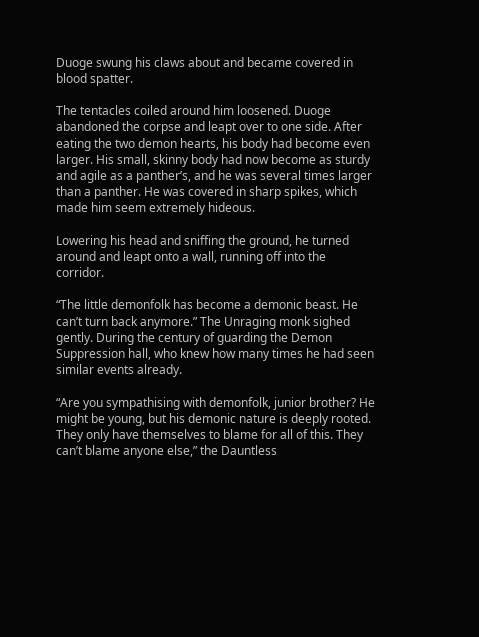Duoge swung his claws about and became covered in blood spatter.

The tentacles coiled around him loosened. Duoge abandoned the corpse and leapt over to one side. After eating the two demon hearts, his body had become even larger. His small, skinny body had now become as sturdy and agile as a panther’s, and he was several times larger than a panther. He was covered in sharp spikes, which made him seem extremely hideous.

Lowering his head and sniffing the ground, he turned around and leapt onto a wall, running off into the corridor.

“The little demonfolk has become a demonic beast. He can’t turn back anymore.” The Unraging monk sighed gently. During the century of guarding the Demon Suppression hall, who knew how many times he had seen similar events already.

“Are you sympathising with demonfolk, junior brother? He might be young, but his demonic nature is deeply rooted. They only have themselves to blame for all of this. They can’t blame anyone else,” the Dauntless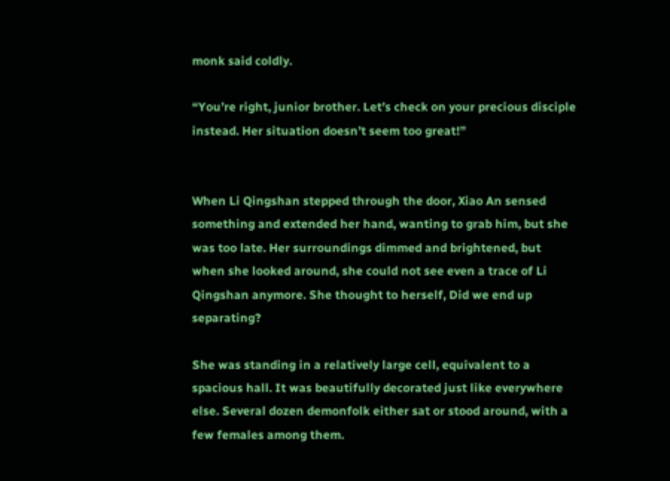monk said coldly.

“You’re right, junior brother. Let’s check on your precious disciple instead. Her situation doesn’t seem too great!”


When Li Qingshan stepped through the door, Xiao An sensed something and extended her hand, wanting to grab him, but she was too late. Her surroundings dimmed and brightened, but when she looked around, she could not see even a trace of Li Qingshan anymore. She thought to herself, Did we end up separating?

She was standing in a relatively large cell, equivalent to a spacious hall. It was beautifully decorated just like everywhere else. Several dozen demonfolk either sat or stood around, with a few females among them.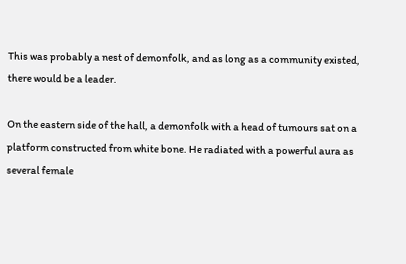This was probably a nest of demonfolk, and as long as a community existed, there would be a leader.

On the eastern side of the hall, a demonfolk with a head of tumours sat on a platform constructed from white bone. He radiated with a powerful aura as several female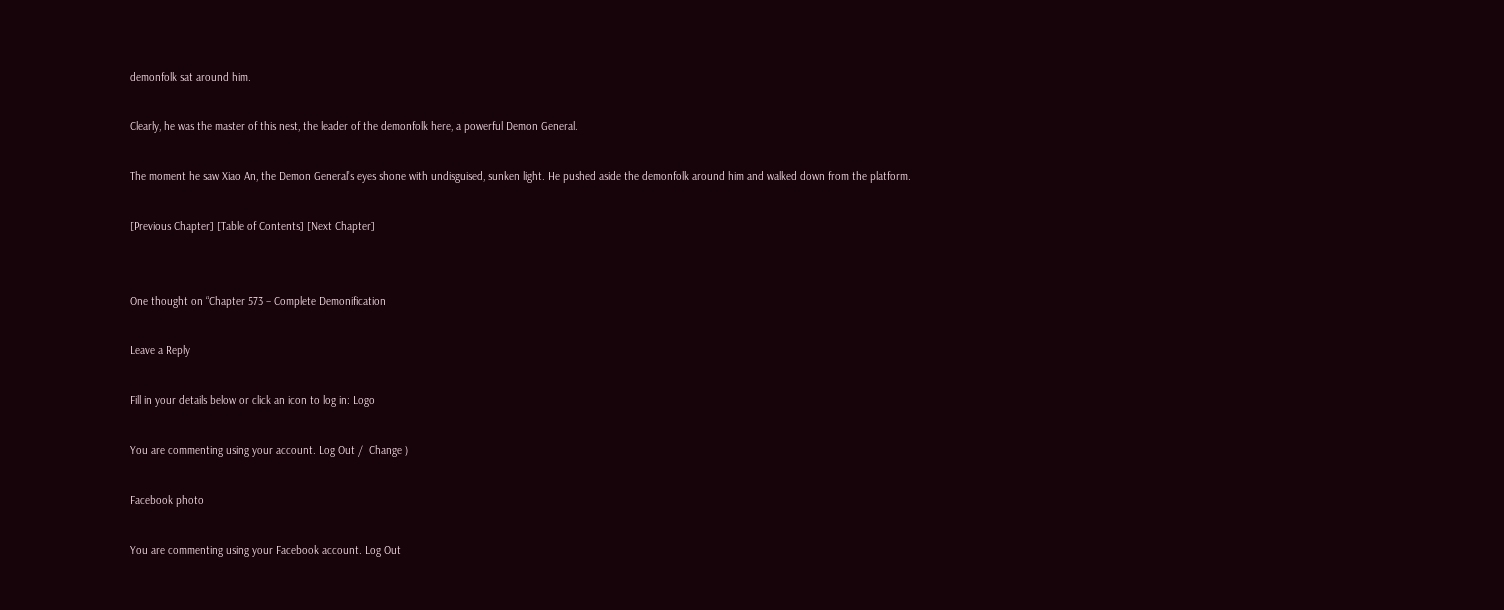demonfolk sat around him.

Clearly, he was the master of this nest, the leader of the demonfolk here, a powerful Demon General.

The moment he saw Xiao An, the Demon General’s eyes shone with undisguised, sunken light. He pushed aside the demonfolk around him and walked down from the platform.

[Previous Chapter] [Table of Contents] [Next Chapter]


One thought on “Chapter 573 – Complete Demonification

Leave a Reply

Fill in your details below or click an icon to log in: Logo

You are commenting using your account. Log Out /  Change )

Facebook photo

You are commenting using your Facebook account. Log Out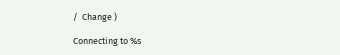/  Change )

Connecting to %s